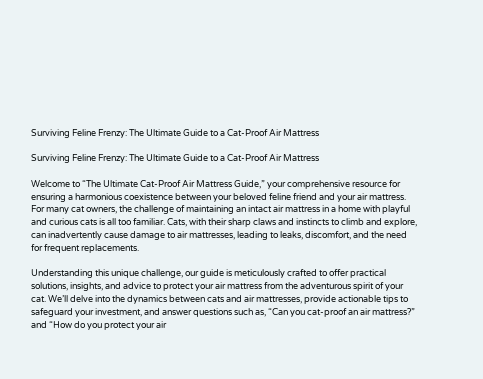Surviving Feline Frenzy: The Ultimate Guide to a Cat-Proof Air Mattress

Surviving Feline Frenzy: The Ultimate Guide to a Cat-Proof Air Mattress

Welcome to “The Ultimate Cat-Proof Air Mattress Guide,” your comprehensive resource for ensuring a harmonious coexistence between your beloved feline friend and your air mattress. For many cat owners, the challenge of maintaining an intact air mattress in a home with playful and curious cats is all too familiar. Cats, with their sharp claws and instincts to climb and explore, can inadvertently cause damage to air mattresses, leading to leaks, discomfort, and the need for frequent replacements.

Understanding this unique challenge, our guide is meticulously crafted to offer practical solutions, insights, and advice to protect your air mattress from the adventurous spirit of your cat. We’ll delve into the dynamics between cats and air mattresses, provide actionable tips to safeguard your investment, and answer questions such as, “Can you cat-proof an air mattress?” and “How do you protect your air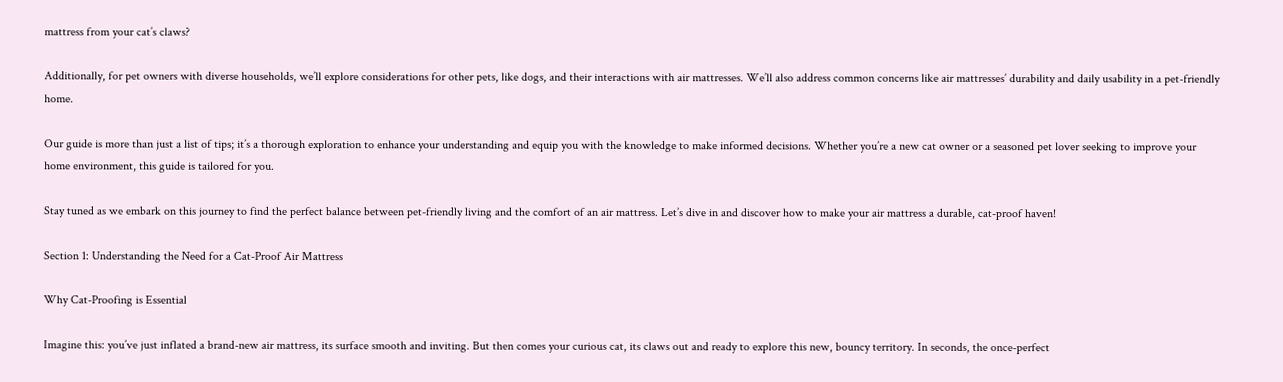mattress from your cat’s claws?

Additionally, for pet owners with diverse households, we’ll explore considerations for other pets, like dogs, and their interactions with air mattresses. We’ll also address common concerns like air mattresses’ durability and daily usability in a pet-friendly home.

Our guide is more than just a list of tips; it’s a thorough exploration to enhance your understanding and equip you with the knowledge to make informed decisions. Whether you’re a new cat owner or a seasoned pet lover seeking to improve your home environment, this guide is tailored for you.

Stay tuned as we embark on this journey to find the perfect balance between pet-friendly living and the comfort of an air mattress. Let’s dive in and discover how to make your air mattress a durable, cat-proof haven!

Section 1: Understanding the Need for a Cat-Proof Air Mattress

Why Cat-Proofing is Essential

Imagine this: you’ve just inflated a brand-new air mattress, its surface smooth and inviting. But then comes your curious cat, its claws out and ready to explore this new, bouncy territory. In seconds, the once-perfect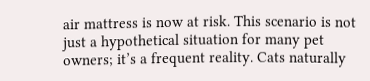air mattress is now at risk. This scenario is not just a hypothetical situation for many pet owners; it’s a frequent reality. Cats naturally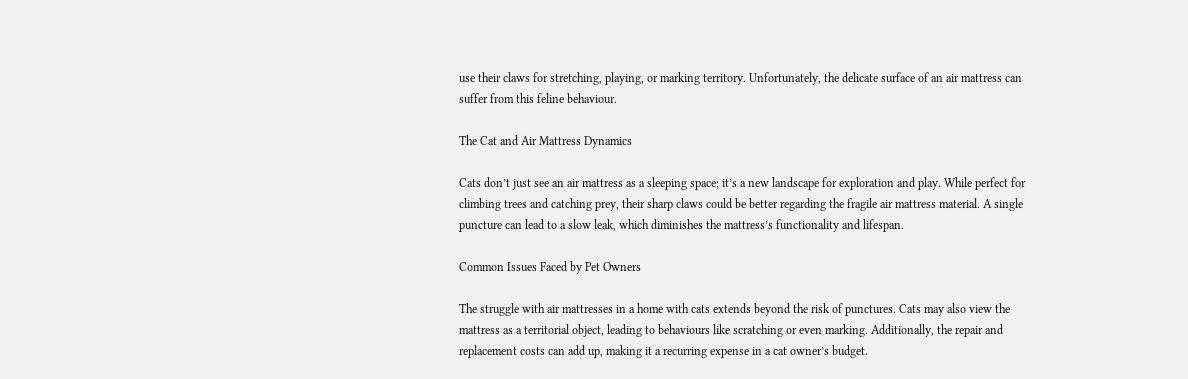use their claws for stretching, playing, or marking territory. Unfortunately, the delicate surface of an air mattress can suffer from this feline behaviour.

The Cat and Air Mattress Dynamics

Cats don’t just see an air mattress as a sleeping space; it’s a new landscape for exploration and play. While perfect for climbing trees and catching prey, their sharp claws could be better regarding the fragile air mattress material. A single puncture can lead to a slow leak, which diminishes the mattress’s functionality and lifespan.

Common Issues Faced by Pet Owners

The struggle with air mattresses in a home with cats extends beyond the risk of punctures. Cats may also view the mattress as a territorial object, leading to behaviours like scratching or even marking. Additionally, the repair and replacement costs can add up, making it a recurring expense in a cat owner’s budget.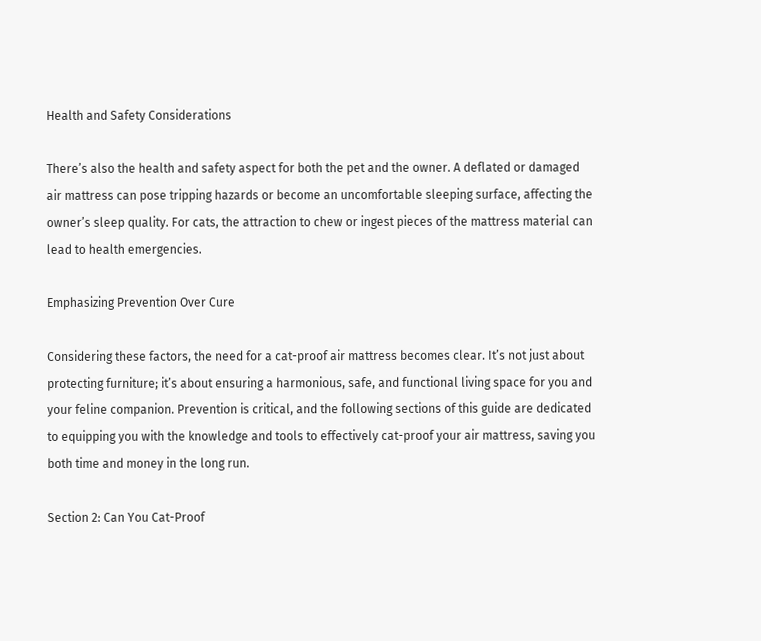Health and Safety Considerations

There’s also the health and safety aspect for both the pet and the owner. A deflated or damaged air mattress can pose tripping hazards or become an uncomfortable sleeping surface, affecting the owner’s sleep quality. For cats, the attraction to chew or ingest pieces of the mattress material can lead to health emergencies.

Emphasizing Prevention Over Cure

Considering these factors, the need for a cat-proof air mattress becomes clear. It’s not just about protecting furniture; it’s about ensuring a harmonious, safe, and functional living space for you and your feline companion. Prevention is critical, and the following sections of this guide are dedicated to equipping you with the knowledge and tools to effectively cat-proof your air mattress, saving you both time and money in the long run.

Section 2: Can You Cat-Proof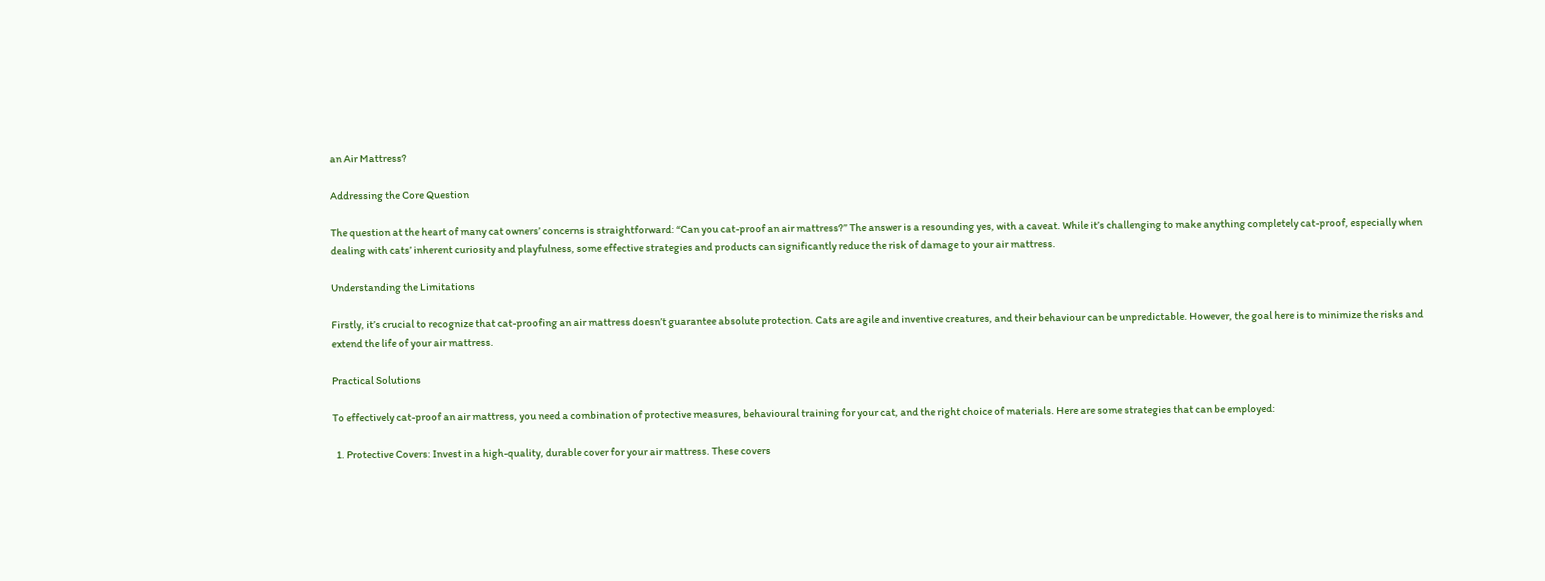an Air Mattress?

Addressing the Core Question

The question at the heart of many cat owners’ concerns is straightforward: “Can you cat-proof an air mattress?” The answer is a resounding yes, with a caveat. While it’s challenging to make anything completely cat-proof, especially when dealing with cats’ inherent curiosity and playfulness, some effective strategies and products can significantly reduce the risk of damage to your air mattress.

Understanding the Limitations

Firstly, it’s crucial to recognize that cat-proofing an air mattress doesn’t guarantee absolute protection. Cats are agile and inventive creatures, and their behaviour can be unpredictable. However, the goal here is to minimize the risks and extend the life of your air mattress.

Practical Solutions

To effectively cat-proof an air mattress, you need a combination of protective measures, behavioural training for your cat, and the right choice of materials. Here are some strategies that can be employed:

  1. Protective Covers: Invest in a high-quality, durable cover for your air mattress. These covers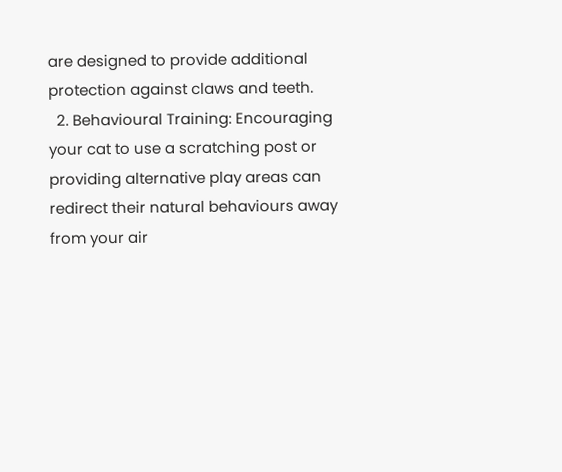are designed to provide additional protection against claws and teeth.
  2. Behavioural Training: Encouraging your cat to use a scratching post or providing alternative play areas can redirect their natural behaviours away from your air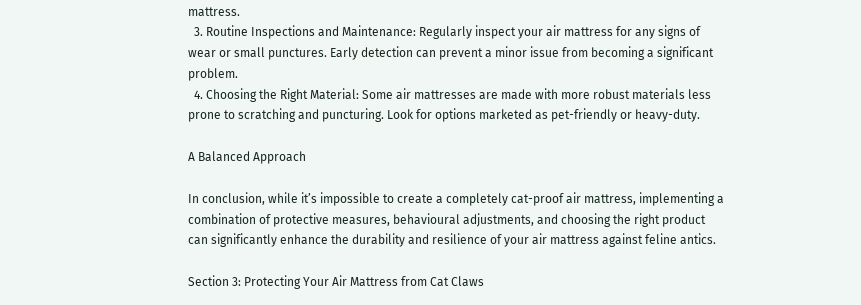mattress.
  3. Routine Inspections and Maintenance: Regularly inspect your air mattress for any signs of wear or small punctures. Early detection can prevent a minor issue from becoming a significant problem.
  4. Choosing the Right Material: Some air mattresses are made with more robust materials less prone to scratching and puncturing. Look for options marketed as pet-friendly or heavy-duty.

A Balanced Approach

In conclusion, while it’s impossible to create a completely cat-proof air mattress, implementing a combination of protective measures, behavioural adjustments, and choosing the right product can significantly enhance the durability and resilience of your air mattress against feline antics.

Section 3: Protecting Your Air Mattress from Cat Claws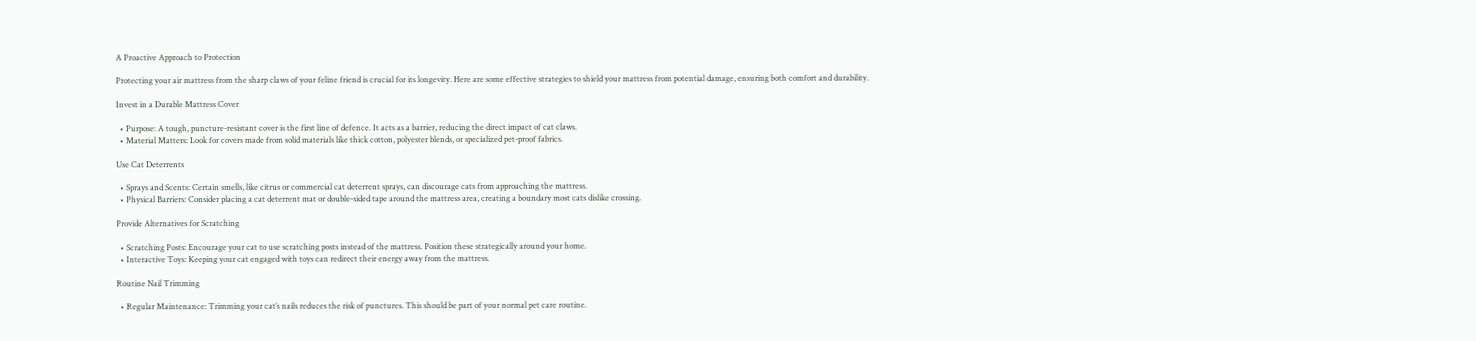A Proactive Approach to Protection

Protecting your air mattress from the sharp claws of your feline friend is crucial for its longevity. Here are some effective strategies to shield your mattress from potential damage, ensuring both comfort and durability.

Invest in a Durable Mattress Cover

  • Purpose: A tough, puncture-resistant cover is the first line of defence. It acts as a barrier, reducing the direct impact of cat claws.
  • Material Matters: Look for covers made from solid materials like thick cotton, polyester blends, or specialized pet-proof fabrics.

Use Cat Deterrents

  • Sprays and Scents: Certain smells, like citrus or commercial cat deterrent sprays, can discourage cats from approaching the mattress.
  • Physical Barriers: Consider placing a cat deterrent mat or double-sided tape around the mattress area, creating a boundary most cats dislike crossing.

Provide Alternatives for Scratching

  • Scratching Posts: Encourage your cat to use scratching posts instead of the mattress. Position these strategically around your home.
  • Interactive Toys: Keeping your cat engaged with toys can redirect their energy away from the mattress.

Routine Nail Trimming

  • Regular Maintenance: Trimming your cat’s nails reduces the risk of punctures. This should be part of your normal pet care routine.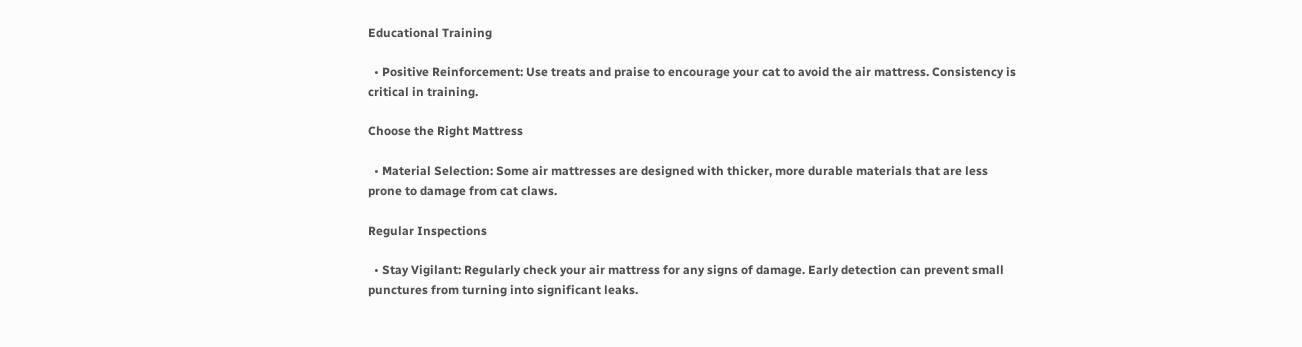Educational Training

  • Positive Reinforcement: Use treats and praise to encourage your cat to avoid the air mattress. Consistency is critical in training.

Choose the Right Mattress

  • Material Selection: Some air mattresses are designed with thicker, more durable materials that are less prone to damage from cat claws.

Regular Inspections

  • Stay Vigilant: Regularly check your air mattress for any signs of damage. Early detection can prevent small punctures from turning into significant leaks.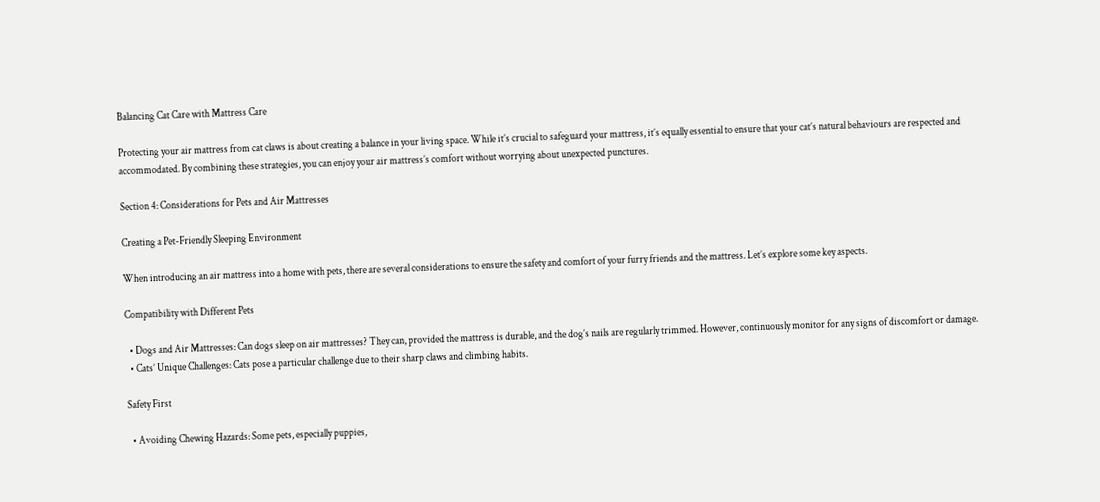Balancing Cat Care with Mattress Care

Protecting your air mattress from cat claws is about creating a balance in your living space. While it’s crucial to safeguard your mattress, it’s equally essential to ensure that your cat’s natural behaviours are respected and accommodated. By combining these strategies, you can enjoy your air mattress’s comfort without worrying about unexpected punctures.

Section 4: Considerations for Pets and Air Mattresses

Creating a Pet-Friendly Sleeping Environment

When introducing an air mattress into a home with pets, there are several considerations to ensure the safety and comfort of your furry friends and the mattress. Let’s explore some key aspects.

Compatibility with Different Pets

  • Dogs and Air Mattresses: Can dogs sleep on air mattresses? They can, provided the mattress is durable, and the dog’s nails are regularly trimmed. However, continuously monitor for any signs of discomfort or damage.
  • Cats’ Unique Challenges: Cats pose a particular challenge due to their sharp claws and climbing habits.

Safety First

  • Avoiding Chewing Hazards: Some pets, especially puppies,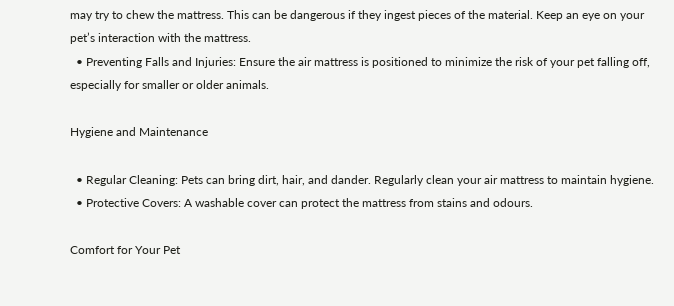may try to chew the mattress. This can be dangerous if they ingest pieces of the material. Keep an eye on your pet’s interaction with the mattress.
  • Preventing Falls and Injuries: Ensure the air mattress is positioned to minimize the risk of your pet falling off, especially for smaller or older animals.

Hygiene and Maintenance

  • Regular Cleaning: Pets can bring dirt, hair, and dander. Regularly clean your air mattress to maintain hygiene.
  • Protective Covers: A washable cover can protect the mattress from stains and odours.

Comfort for Your Pet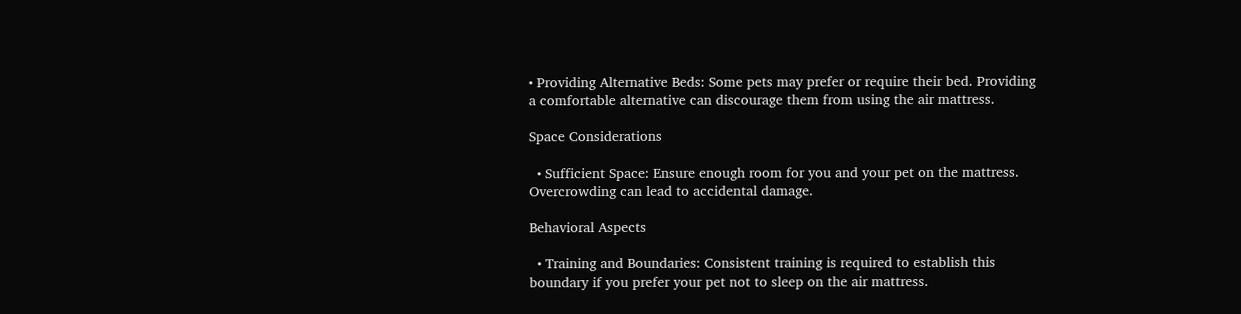• Providing Alternative Beds: Some pets may prefer or require their bed. Providing a comfortable alternative can discourage them from using the air mattress.

Space Considerations

  • Sufficient Space: Ensure enough room for you and your pet on the mattress. Overcrowding can lead to accidental damage.

Behavioral Aspects

  • Training and Boundaries: Consistent training is required to establish this boundary if you prefer your pet not to sleep on the air mattress.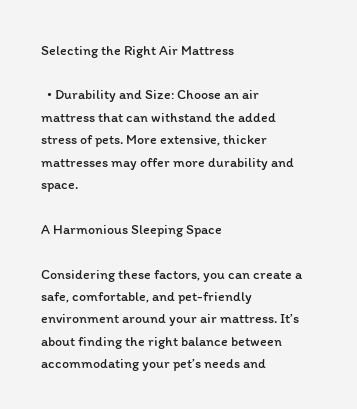Selecting the Right Air Mattress

  • Durability and Size: Choose an air mattress that can withstand the added stress of pets. More extensive, thicker mattresses may offer more durability and space.

A Harmonious Sleeping Space

Considering these factors, you can create a safe, comfortable, and pet-friendly environment around your air mattress. It’s about finding the right balance between accommodating your pet’s needs and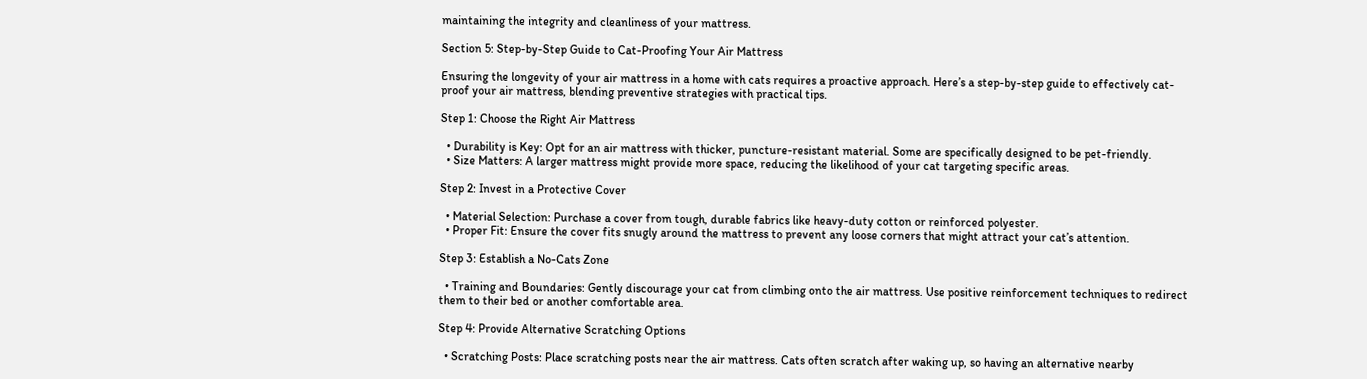maintaining the integrity and cleanliness of your mattress.

Section 5: Step-by-Step Guide to Cat-Proofing Your Air Mattress

Ensuring the longevity of your air mattress in a home with cats requires a proactive approach. Here’s a step-by-step guide to effectively cat-proof your air mattress, blending preventive strategies with practical tips.

Step 1: Choose the Right Air Mattress

  • Durability is Key: Opt for an air mattress with thicker, puncture-resistant material. Some are specifically designed to be pet-friendly.
  • Size Matters: A larger mattress might provide more space, reducing the likelihood of your cat targeting specific areas.

Step 2: Invest in a Protective Cover

  • Material Selection: Purchase a cover from tough, durable fabrics like heavy-duty cotton or reinforced polyester.
  • Proper Fit: Ensure the cover fits snugly around the mattress to prevent any loose corners that might attract your cat’s attention.

Step 3: Establish a No-Cats Zone

  • Training and Boundaries: Gently discourage your cat from climbing onto the air mattress. Use positive reinforcement techniques to redirect them to their bed or another comfortable area.

Step 4: Provide Alternative Scratching Options

  • Scratching Posts: Place scratching posts near the air mattress. Cats often scratch after waking up, so having an alternative nearby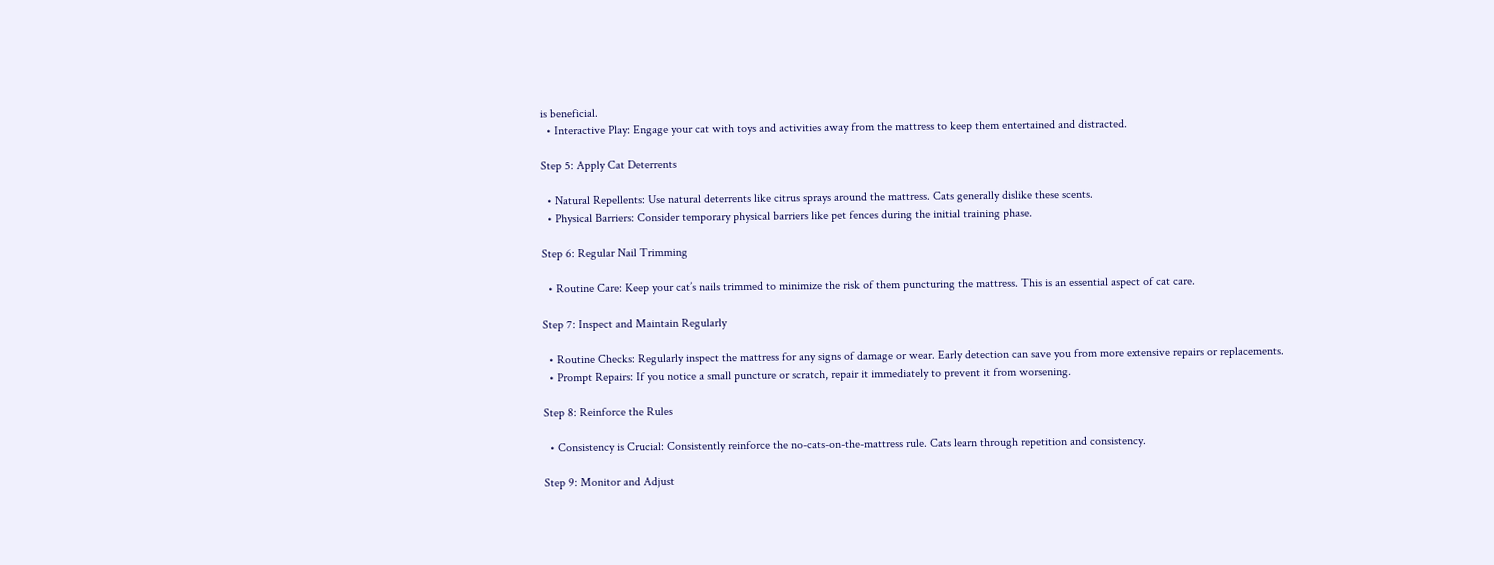is beneficial.
  • Interactive Play: Engage your cat with toys and activities away from the mattress to keep them entertained and distracted.

Step 5: Apply Cat Deterrents

  • Natural Repellents: Use natural deterrents like citrus sprays around the mattress. Cats generally dislike these scents.
  • Physical Barriers: Consider temporary physical barriers like pet fences during the initial training phase.

Step 6: Regular Nail Trimming

  • Routine Care: Keep your cat’s nails trimmed to minimize the risk of them puncturing the mattress. This is an essential aspect of cat care.

Step 7: Inspect and Maintain Regularly

  • Routine Checks: Regularly inspect the mattress for any signs of damage or wear. Early detection can save you from more extensive repairs or replacements.
  • Prompt Repairs: If you notice a small puncture or scratch, repair it immediately to prevent it from worsening.

Step 8: Reinforce the Rules

  • Consistency is Crucial: Consistently reinforce the no-cats-on-the-mattress rule. Cats learn through repetition and consistency.

Step 9: Monitor and Adjust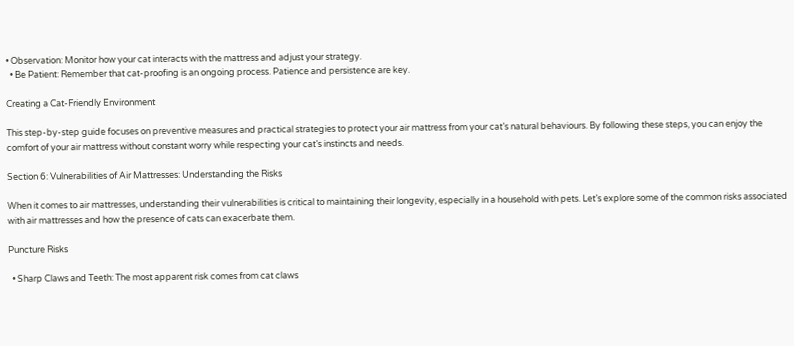• Observation: Monitor how your cat interacts with the mattress and adjust your strategy.
  • Be Patient: Remember that cat-proofing is an ongoing process. Patience and persistence are key.

Creating a Cat-Friendly Environment

This step-by-step guide focuses on preventive measures and practical strategies to protect your air mattress from your cat’s natural behaviours. By following these steps, you can enjoy the comfort of your air mattress without constant worry while respecting your cat’s instincts and needs.

Section 6: Vulnerabilities of Air Mattresses: Understanding the Risks

When it comes to air mattresses, understanding their vulnerabilities is critical to maintaining their longevity, especially in a household with pets. Let’s explore some of the common risks associated with air mattresses and how the presence of cats can exacerbate them.

Puncture Risks

  • Sharp Claws and Teeth: The most apparent risk comes from cat claws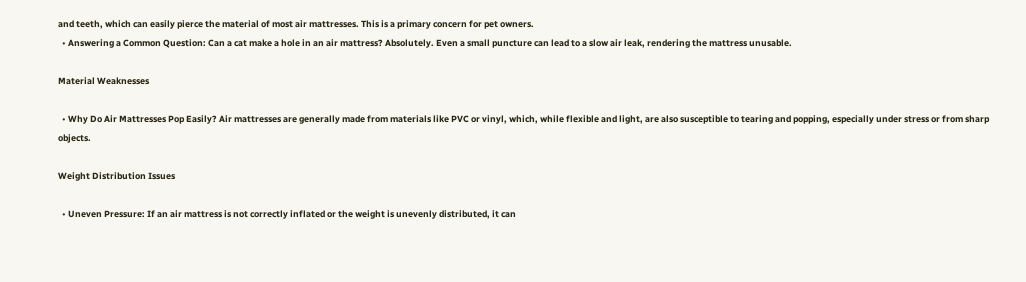and teeth, which can easily pierce the material of most air mattresses. This is a primary concern for pet owners.
  • Answering a Common Question: Can a cat make a hole in an air mattress? Absolutely. Even a small puncture can lead to a slow air leak, rendering the mattress unusable.

Material Weaknesses

  • Why Do Air Mattresses Pop Easily? Air mattresses are generally made from materials like PVC or vinyl, which, while flexible and light, are also susceptible to tearing and popping, especially under stress or from sharp objects.

Weight Distribution Issues

  • Uneven Pressure: If an air mattress is not correctly inflated or the weight is unevenly distributed, it can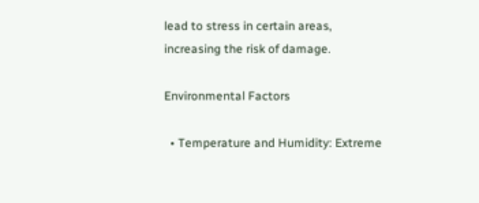lead to stress in certain areas, increasing the risk of damage.

Environmental Factors

  • Temperature and Humidity: Extreme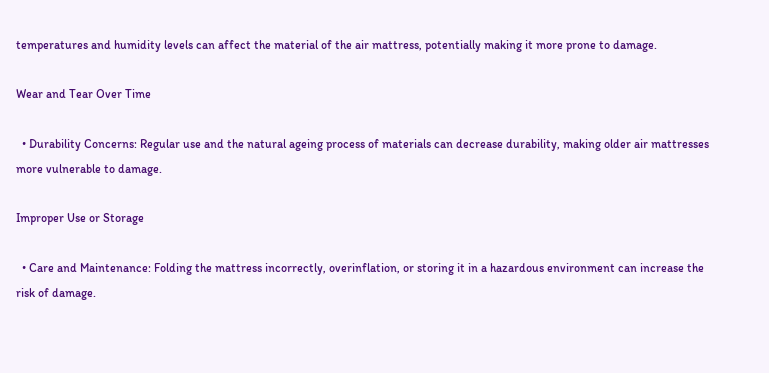temperatures and humidity levels can affect the material of the air mattress, potentially making it more prone to damage.

Wear and Tear Over Time

  • Durability Concerns: Regular use and the natural ageing process of materials can decrease durability, making older air mattresses more vulnerable to damage.

Improper Use or Storage

  • Care and Maintenance: Folding the mattress incorrectly, overinflation, or storing it in a hazardous environment can increase the risk of damage.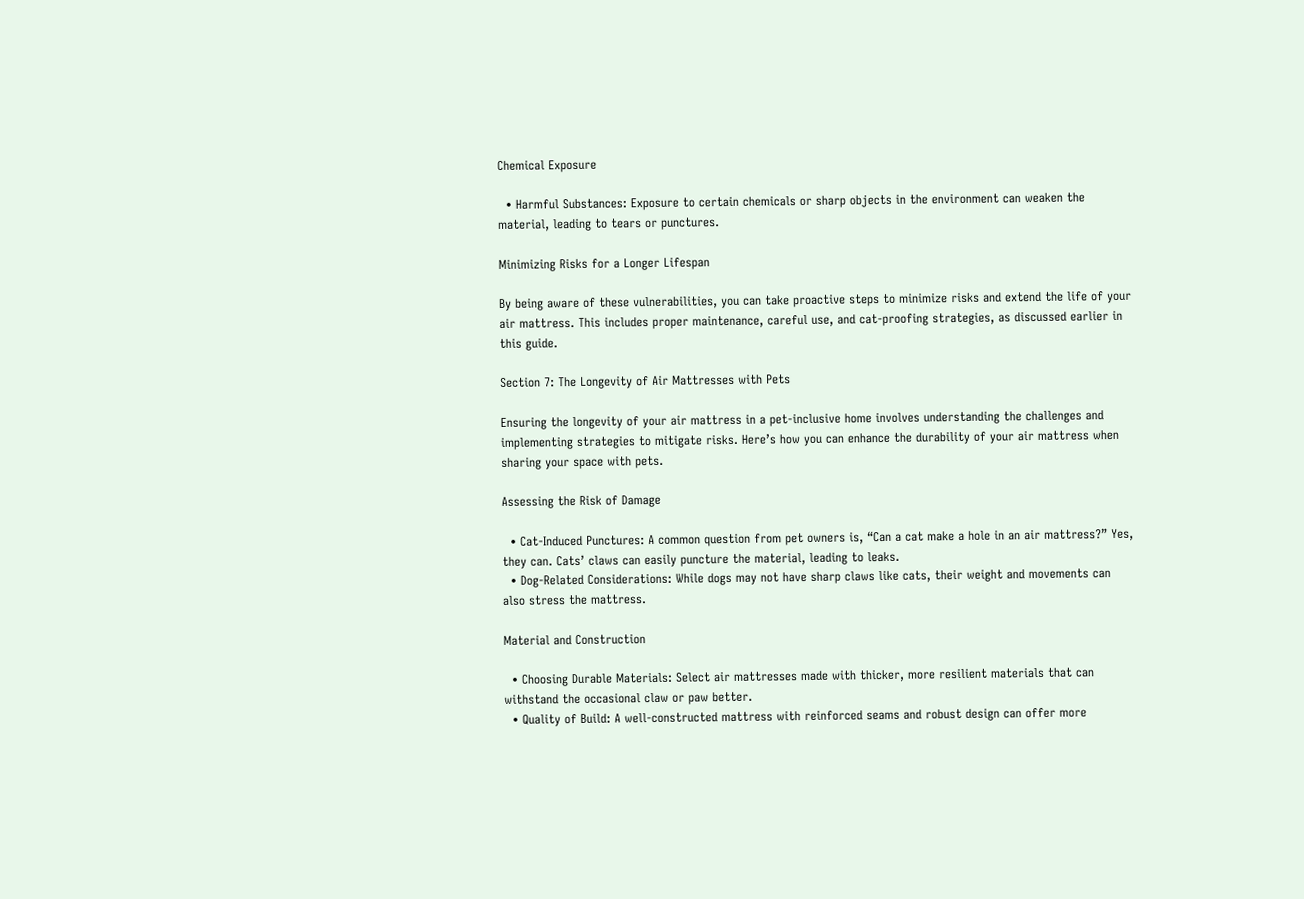Chemical Exposure

  • Harmful Substances: Exposure to certain chemicals or sharp objects in the environment can weaken the material, leading to tears or punctures.

Minimizing Risks for a Longer Lifespan

By being aware of these vulnerabilities, you can take proactive steps to minimize risks and extend the life of your air mattress. This includes proper maintenance, careful use, and cat-proofing strategies, as discussed earlier in this guide.

Section 7: The Longevity of Air Mattresses with Pets

Ensuring the longevity of your air mattress in a pet-inclusive home involves understanding the challenges and implementing strategies to mitigate risks. Here’s how you can enhance the durability of your air mattress when sharing your space with pets.

Assessing the Risk of Damage

  • Cat-Induced Punctures: A common question from pet owners is, “Can a cat make a hole in an air mattress?” Yes, they can. Cats’ claws can easily puncture the material, leading to leaks.
  • Dog-Related Considerations: While dogs may not have sharp claws like cats, their weight and movements can also stress the mattress.

Material and Construction

  • Choosing Durable Materials: Select air mattresses made with thicker, more resilient materials that can withstand the occasional claw or paw better.
  • Quality of Build: A well-constructed mattress with reinforced seams and robust design can offer more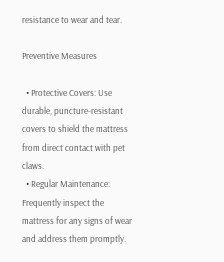resistance to wear and tear.

Preventive Measures

  • Protective Covers: Use durable, puncture-resistant covers to shield the mattress from direct contact with pet claws.
  • Regular Maintenance: Frequently inspect the mattress for any signs of wear and address them promptly.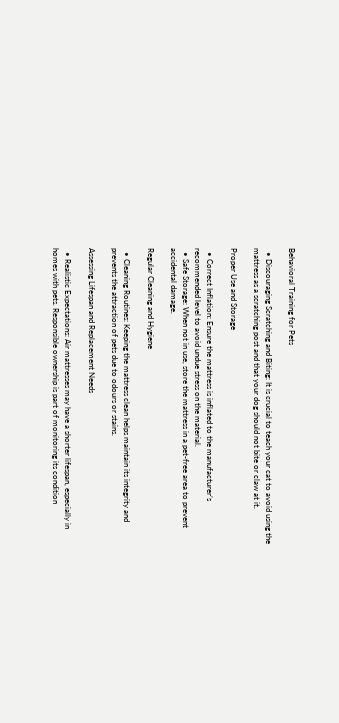Behavioral Training for Pets

  • Discouraging Scratching and Biting: It is crucial to teach your cat to avoid using the mattress as a scratching post and that your dog should not bite or claw at it.

Proper Use and Storage

  • Correct Inflation: Ensure the mattress is inflated to the manufacturer’s recommended level to avoid undue stress on the material.
  • Safe Storage: When not in use, store the mattress in a pet-free area to prevent accidental damage.

Regular Cleaning and Hygiene

  • Cleaning Routines: Keeping the mattress clean helps maintain its integrity and prevents the attraction of pets due to odours or stains.

Assessing Lifespan and Replacement Needs

  • Realistic Expectations: Air mattresses may have a shorter lifespan, especially in homes with pets. Responsible ownership is part of monitoring its condition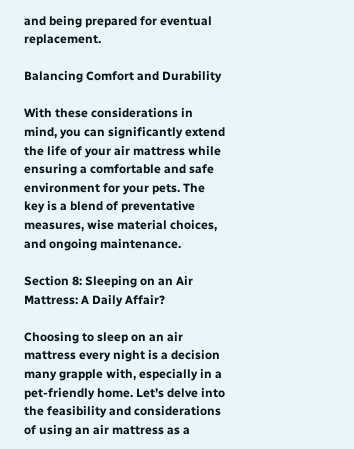and being prepared for eventual replacement.

Balancing Comfort and Durability

With these considerations in mind, you can significantly extend the life of your air mattress while ensuring a comfortable and safe environment for your pets. The key is a blend of preventative measures, wise material choices, and ongoing maintenance.

Section 8: Sleeping on an Air Mattress: A Daily Affair?

Choosing to sleep on an air mattress every night is a decision many grapple with, especially in a pet-friendly home. Let’s delve into the feasibility and considerations of using an air mattress as a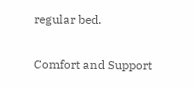regular bed.

Comfort and Support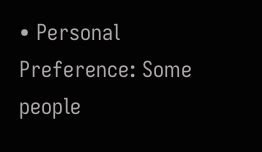• Personal Preference: Some people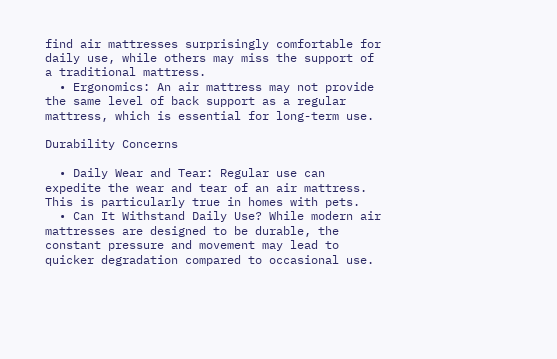find air mattresses surprisingly comfortable for daily use, while others may miss the support of a traditional mattress.
  • Ergonomics: An air mattress may not provide the same level of back support as a regular mattress, which is essential for long-term use.

Durability Concerns

  • Daily Wear and Tear: Regular use can expedite the wear and tear of an air mattress. This is particularly true in homes with pets.
  • Can It Withstand Daily Use? While modern air mattresses are designed to be durable, the constant pressure and movement may lead to quicker degradation compared to occasional use.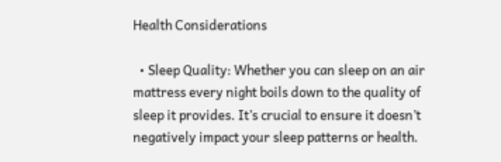Health Considerations

  • Sleep Quality: Whether you can sleep on an air mattress every night boils down to the quality of sleep it provides. It’s crucial to ensure it doesn’t negatively impact your sleep patterns or health.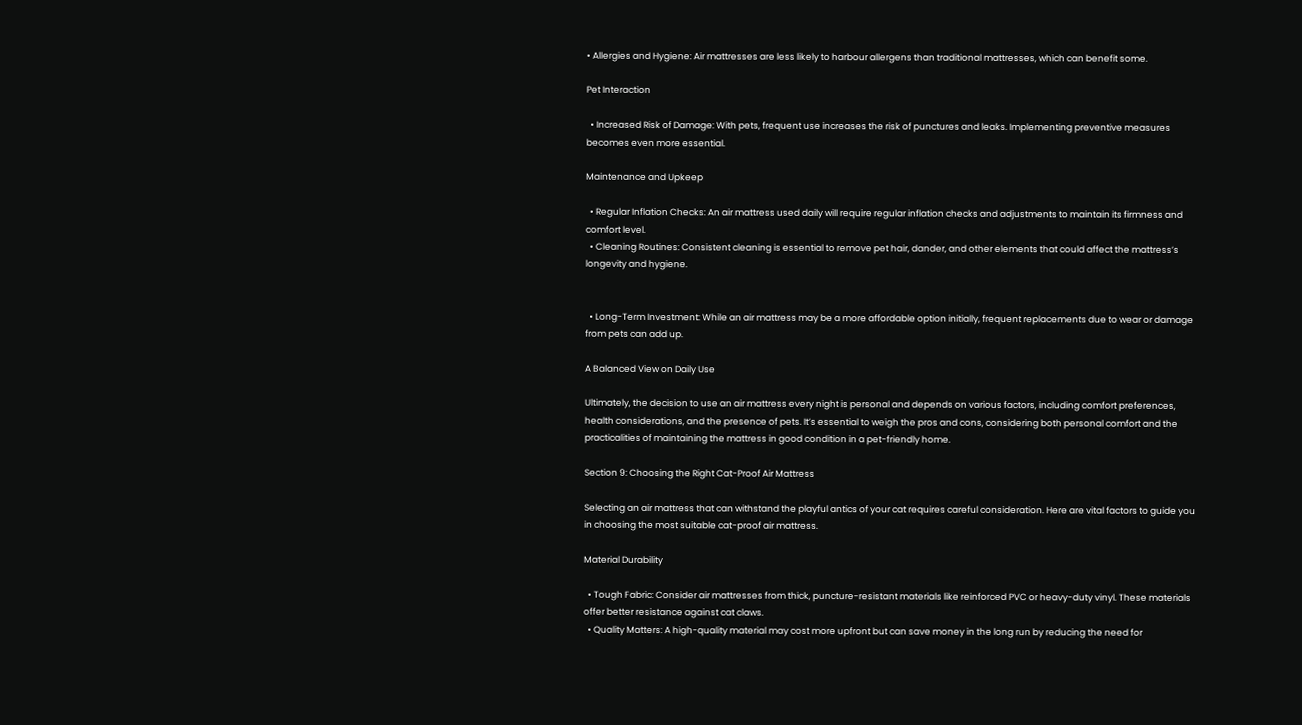• Allergies and Hygiene: Air mattresses are less likely to harbour allergens than traditional mattresses, which can benefit some.

Pet Interaction

  • Increased Risk of Damage: With pets, frequent use increases the risk of punctures and leaks. Implementing preventive measures becomes even more essential.

Maintenance and Upkeep

  • Regular Inflation Checks: An air mattress used daily will require regular inflation checks and adjustments to maintain its firmness and comfort level.
  • Cleaning Routines: Consistent cleaning is essential to remove pet hair, dander, and other elements that could affect the mattress’s longevity and hygiene.


  • Long-Term Investment: While an air mattress may be a more affordable option initially, frequent replacements due to wear or damage from pets can add up.

A Balanced View on Daily Use

Ultimately, the decision to use an air mattress every night is personal and depends on various factors, including comfort preferences, health considerations, and the presence of pets. It’s essential to weigh the pros and cons, considering both personal comfort and the practicalities of maintaining the mattress in good condition in a pet-friendly home.

Section 9: Choosing the Right Cat-Proof Air Mattress

Selecting an air mattress that can withstand the playful antics of your cat requires careful consideration. Here are vital factors to guide you in choosing the most suitable cat-proof air mattress.

Material Durability

  • Tough Fabric: Consider air mattresses from thick, puncture-resistant materials like reinforced PVC or heavy-duty vinyl. These materials offer better resistance against cat claws.
  • Quality Matters: A high-quality material may cost more upfront but can save money in the long run by reducing the need for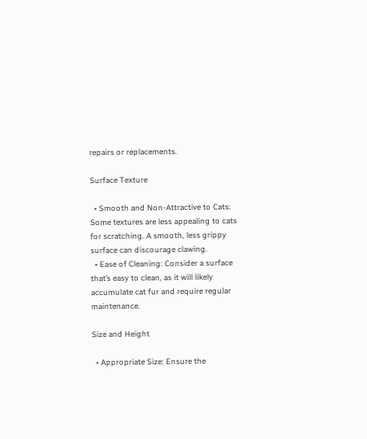repairs or replacements.

Surface Texture

  • Smooth and Non-Attractive to Cats: Some textures are less appealing to cats for scratching. A smooth, less grippy surface can discourage clawing.
  • Ease of Cleaning: Consider a surface that’s easy to clean, as it will likely accumulate cat fur and require regular maintenance.

Size and Height

  • Appropriate Size: Ensure the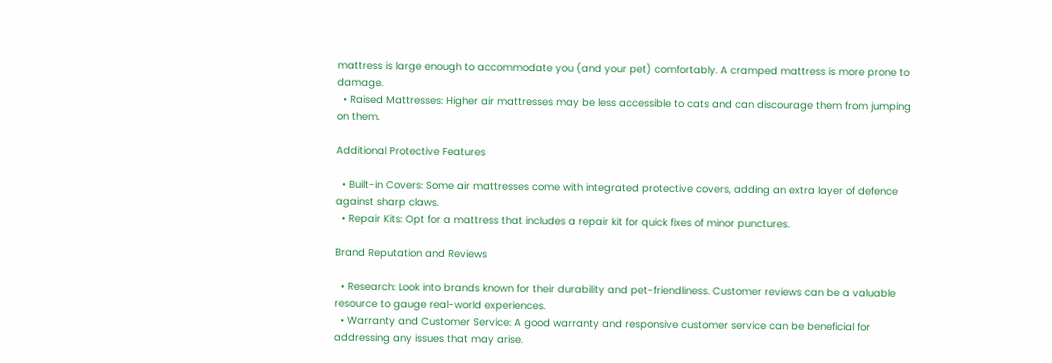mattress is large enough to accommodate you (and your pet) comfortably. A cramped mattress is more prone to damage.
  • Raised Mattresses: Higher air mattresses may be less accessible to cats and can discourage them from jumping on them.

Additional Protective Features

  • Built-in Covers: Some air mattresses come with integrated protective covers, adding an extra layer of defence against sharp claws.
  • Repair Kits: Opt for a mattress that includes a repair kit for quick fixes of minor punctures.

Brand Reputation and Reviews

  • Research: Look into brands known for their durability and pet-friendliness. Customer reviews can be a valuable resource to gauge real-world experiences.
  • Warranty and Customer Service: A good warranty and responsive customer service can be beneficial for addressing any issues that may arise.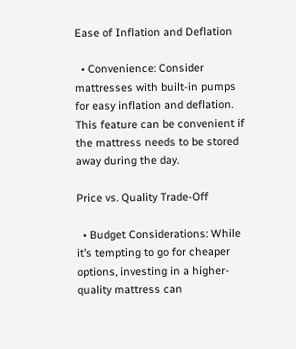Ease of Inflation and Deflation

  • Convenience: Consider mattresses with built-in pumps for easy inflation and deflation. This feature can be convenient if the mattress needs to be stored away during the day.

Price vs. Quality Trade-Off

  • Budget Considerations: While it’s tempting to go for cheaper options, investing in a higher-quality mattress can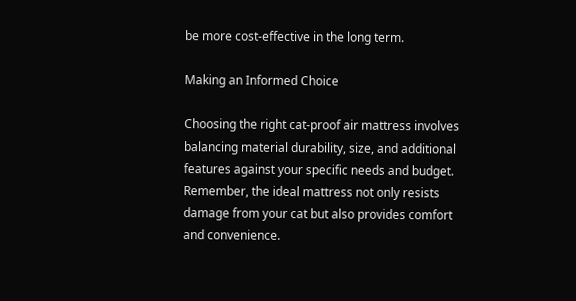be more cost-effective in the long term.

Making an Informed Choice

Choosing the right cat-proof air mattress involves balancing material durability, size, and additional features against your specific needs and budget. Remember, the ideal mattress not only resists damage from your cat but also provides comfort and convenience.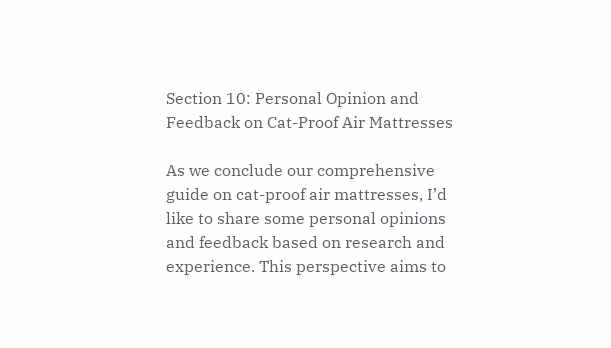Section 10: Personal Opinion and Feedback on Cat-Proof Air Mattresses

As we conclude our comprehensive guide on cat-proof air mattresses, I’d like to share some personal opinions and feedback based on research and experience. This perspective aims to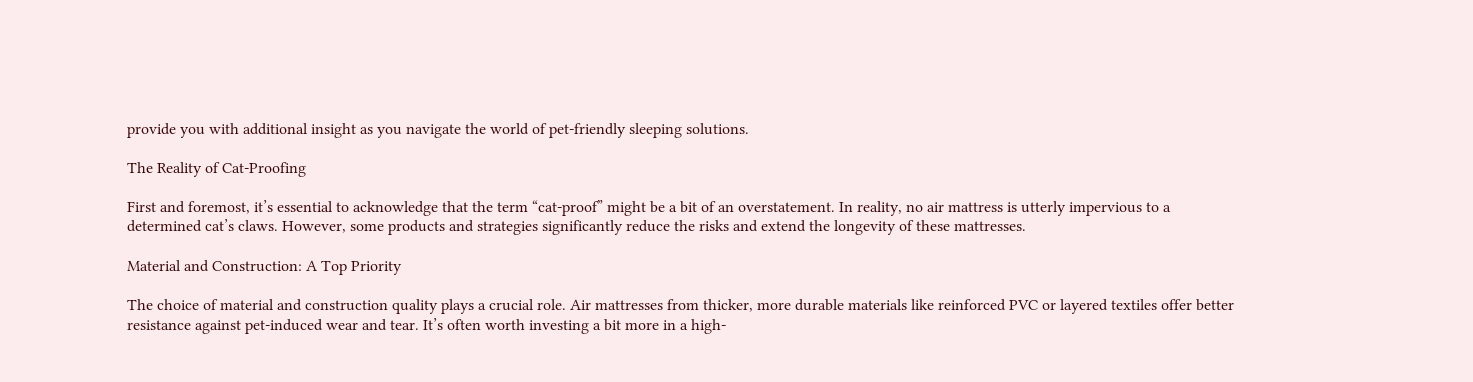provide you with additional insight as you navigate the world of pet-friendly sleeping solutions.

The Reality of Cat-Proofing

First and foremost, it’s essential to acknowledge that the term “cat-proof” might be a bit of an overstatement. In reality, no air mattress is utterly impervious to a determined cat’s claws. However, some products and strategies significantly reduce the risks and extend the longevity of these mattresses.

Material and Construction: A Top Priority

The choice of material and construction quality plays a crucial role. Air mattresses from thicker, more durable materials like reinforced PVC or layered textiles offer better resistance against pet-induced wear and tear. It’s often worth investing a bit more in a high-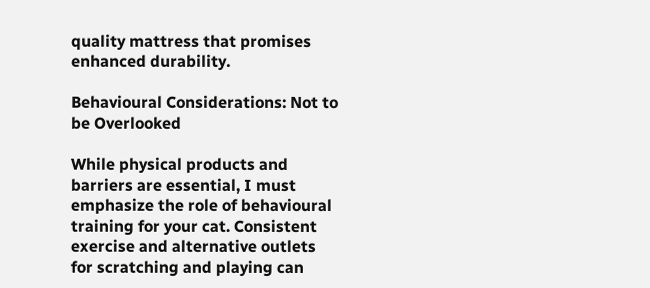quality mattress that promises enhanced durability.

Behavioural Considerations: Not to be Overlooked

While physical products and barriers are essential, I must emphasize the role of behavioural training for your cat. Consistent exercise and alternative outlets for scratching and playing can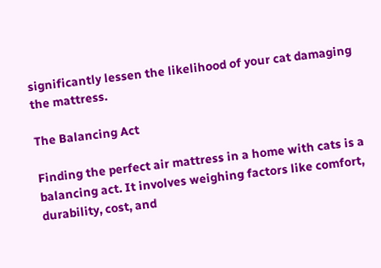significantly lessen the likelihood of your cat damaging the mattress.

The Balancing Act

Finding the perfect air mattress in a home with cats is a balancing act. It involves weighing factors like comfort, durability, cost, and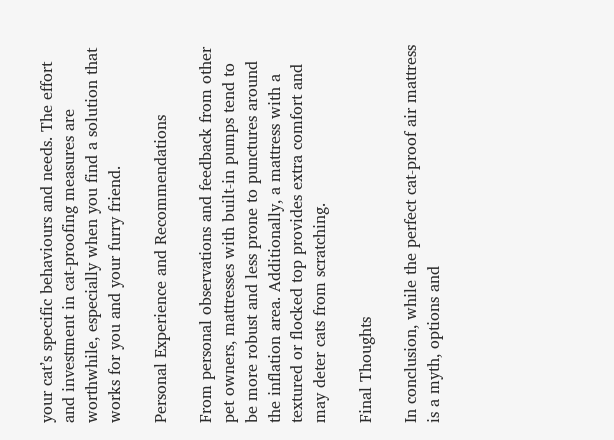your cat’s specific behaviours and needs. The effort and investment in cat-proofing measures are worthwhile, especially when you find a solution that works for you and your furry friend.

Personal Experience and Recommendations

From personal observations and feedback from other pet owners, mattresses with built-in pumps tend to be more robust and less prone to punctures around the inflation area. Additionally, a mattress with a textured or flocked top provides extra comfort and may deter cats from scratching.

Final Thoughts

In conclusion, while the perfect cat-proof air mattress is a myth, options and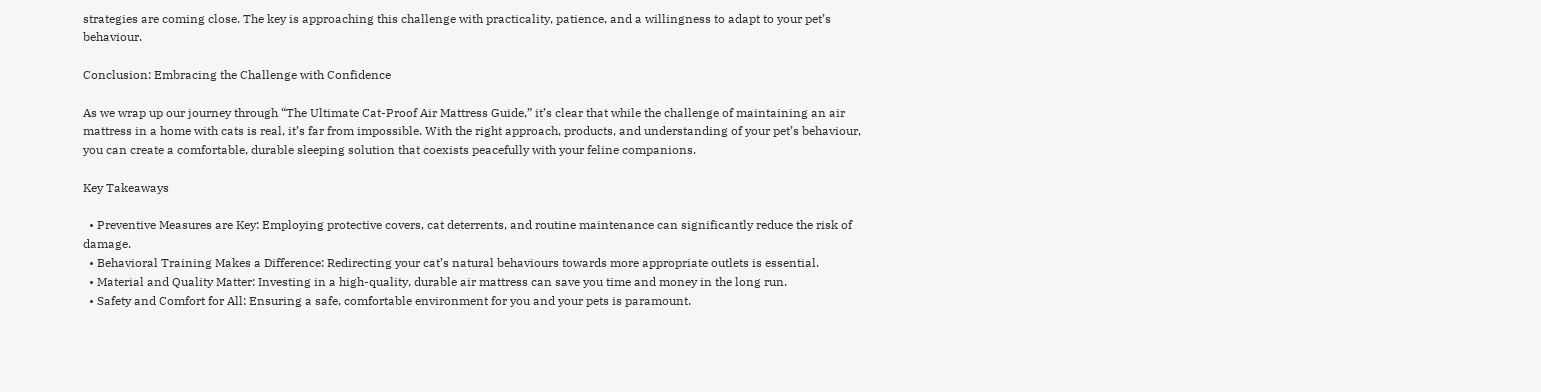strategies are coming close. The key is approaching this challenge with practicality, patience, and a willingness to adapt to your pet’s behaviour.

Conclusion: Embracing the Challenge with Confidence

As we wrap up our journey through “The Ultimate Cat-Proof Air Mattress Guide,” it’s clear that while the challenge of maintaining an air mattress in a home with cats is real, it’s far from impossible. With the right approach, products, and understanding of your pet’s behaviour, you can create a comfortable, durable sleeping solution that coexists peacefully with your feline companions.

Key Takeaways

  • Preventive Measures are Key: Employing protective covers, cat deterrents, and routine maintenance can significantly reduce the risk of damage.
  • Behavioral Training Makes a Difference: Redirecting your cat’s natural behaviours towards more appropriate outlets is essential.
  • Material and Quality Matter: Investing in a high-quality, durable air mattress can save you time and money in the long run.
  • Safety and Comfort for All: Ensuring a safe, comfortable environment for you and your pets is paramount.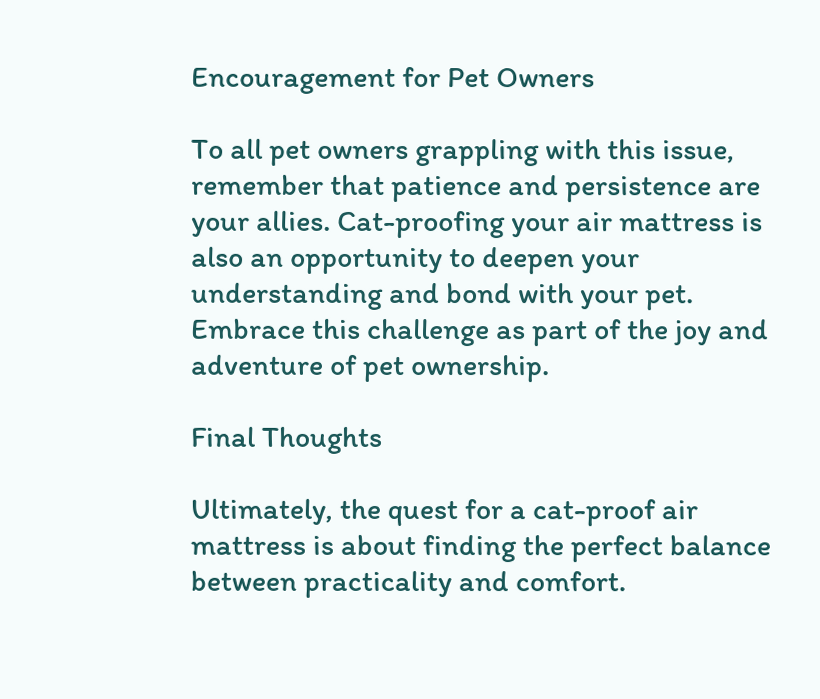Encouragement for Pet Owners

To all pet owners grappling with this issue, remember that patience and persistence are your allies. Cat-proofing your air mattress is also an opportunity to deepen your understanding and bond with your pet. Embrace this challenge as part of the joy and adventure of pet ownership.

Final Thoughts

Ultimately, the quest for a cat-proof air mattress is about finding the perfect balance between practicality and comfort.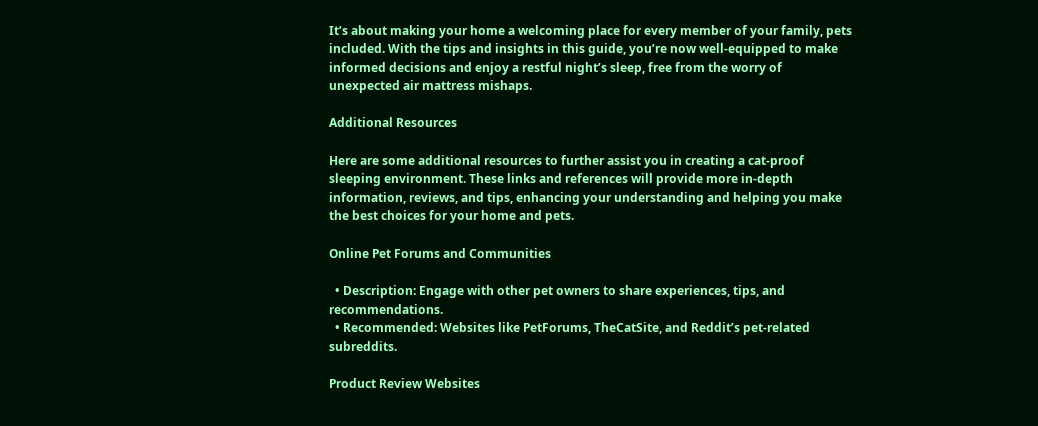It’s about making your home a welcoming place for every member of your family, pets included. With the tips and insights in this guide, you’re now well-equipped to make informed decisions and enjoy a restful night’s sleep, free from the worry of unexpected air mattress mishaps.

Additional Resources

Here are some additional resources to further assist you in creating a cat-proof sleeping environment. These links and references will provide more in-depth information, reviews, and tips, enhancing your understanding and helping you make the best choices for your home and pets.

Online Pet Forums and Communities

  • Description: Engage with other pet owners to share experiences, tips, and recommendations.
  • Recommended: Websites like PetForums, TheCatSite, and Reddit’s pet-related subreddits.

Product Review Websites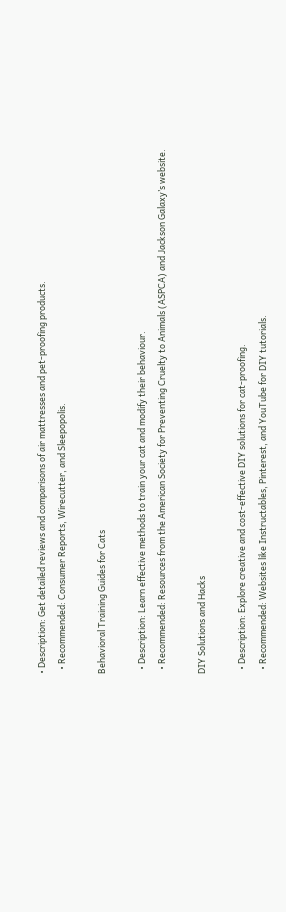• Description: Get detailed reviews and comparisons of air mattresses and pet-proofing products.
  • Recommended: Consumer Reports, Wirecutter, and Sleepopolis.

Behavioral Training Guides for Cats

  • Description: Learn effective methods to train your cat and modify their behaviour.
  • Recommended: Resources from the American Society for Preventing Cruelty to Animals (ASPCA) and Jackson Galaxy’s website.

DIY Solutions and Hacks

  • Description: Explore creative and cost-effective DIY solutions for cat-proofing.
  • Recommended: Websites like Instructables, Pinterest, and YouTube for DIY tutorials.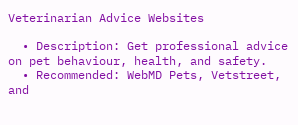Veterinarian Advice Websites

  • Description: Get professional advice on pet behaviour, health, and safety.
  • Recommended: WebMD Pets, Vetstreet, and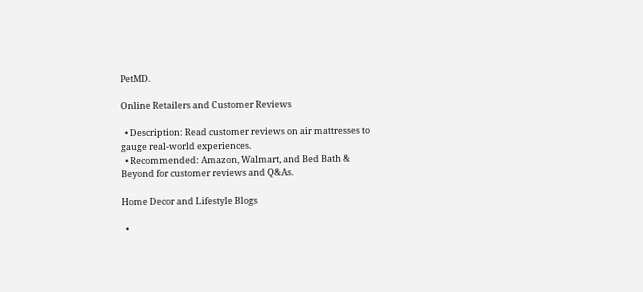PetMD.

Online Retailers and Customer Reviews

  • Description: Read customer reviews on air mattresses to gauge real-world experiences.
  • Recommended: Amazon, Walmart, and Bed Bath & Beyond for customer reviews and Q&As.

Home Decor and Lifestyle Blogs

  •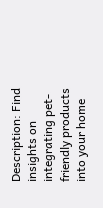Description: Find insights on integrating pet-friendly products into your home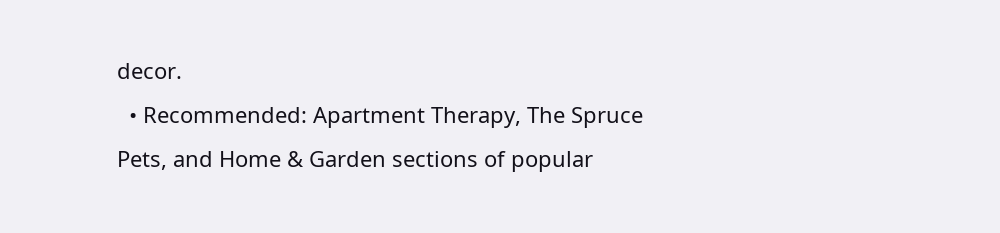decor.
  • Recommended: Apartment Therapy, The Spruce Pets, and Home & Garden sections of popular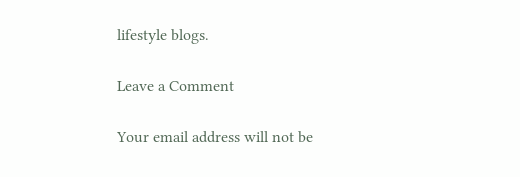lifestyle blogs.

Leave a Comment

Your email address will not be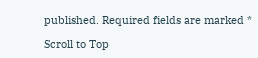published. Required fields are marked *

Scroll to Top